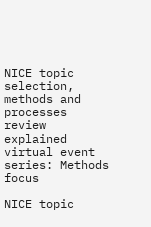NICE topic selection, methods and processes review explained virtual event series: Methods focus

NICE topic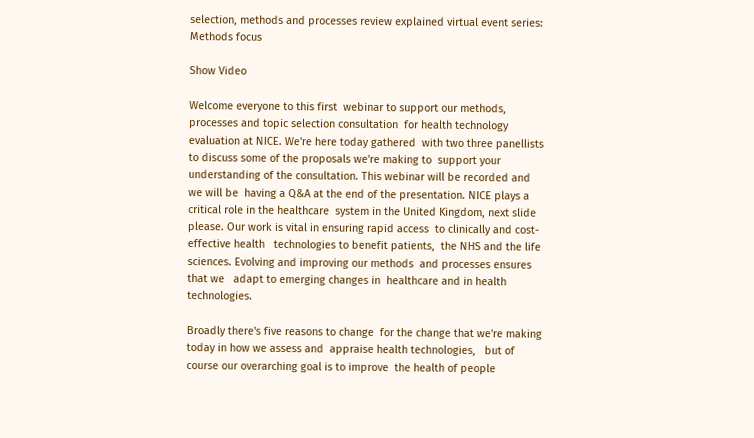selection, methods and processes review explained virtual event series: Methods focus

Show Video

Welcome everyone to this first  webinar to support our methods,   processes and topic selection consultation  for health technology evaluation at NICE. We're here today gathered  with two three panellists   to discuss some of the proposals we're making to  support your understanding of the consultation. This webinar will be recorded and we will be  having a Q&A at the end of the presentation. NICE plays a critical role in the healthcare  system in the United Kingdom, next slide please. Our work is vital in ensuring rapid access  to clinically and cost-effective health   technologies to benefit patients,  the NHS and the life sciences. Evolving and improving our methods  and processes ensures that we   adapt to emerging changes in  healthcare and in health technologies.

Broadly there's five reasons to change  for the change that we're making   today in how we assess and  appraise health technologies,   but of course our overarching goal is to improve  the health of people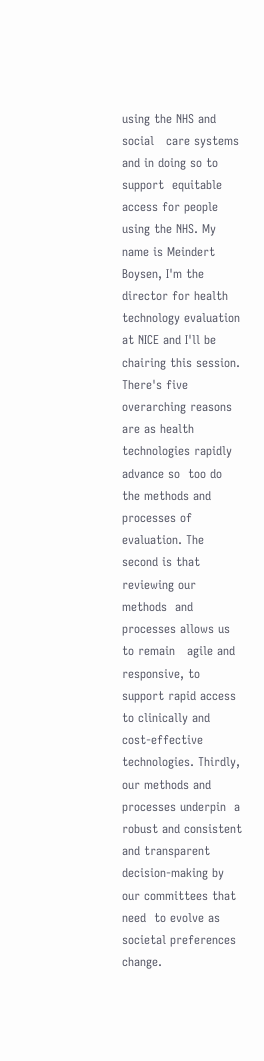using the NHS and social   care systems and in doing so to support  equitable access for people using the NHS. My name is Meindert Boysen, I'm the  director for health technology evaluation   at NICE and I'll be chairing this session. There's five overarching reasons   are as health technologies rapidly advance so  too do the methods and processes of evaluation. The second is that reviewing our methods  and processes allows us to remain   agile and responsive, to support rapid access  to clinically and cost-effective technologies. Thirdly, our methods and processes underpin  a robust and consistent and transparent   decision-making by our committees that need  to evolve as societal preferences change.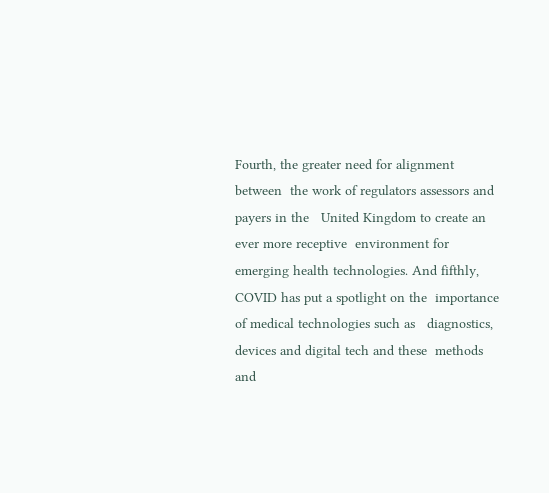Fourth, the greater need for alignment between  the work of regulators assessors and payers in the   United Kingdom to create an ever more receptive  environment for emerging health technologies. And fifthly, COVID has put a spotlight on the  importance of medical technologies such as   diagnostics, devices and digital tech and these  methods and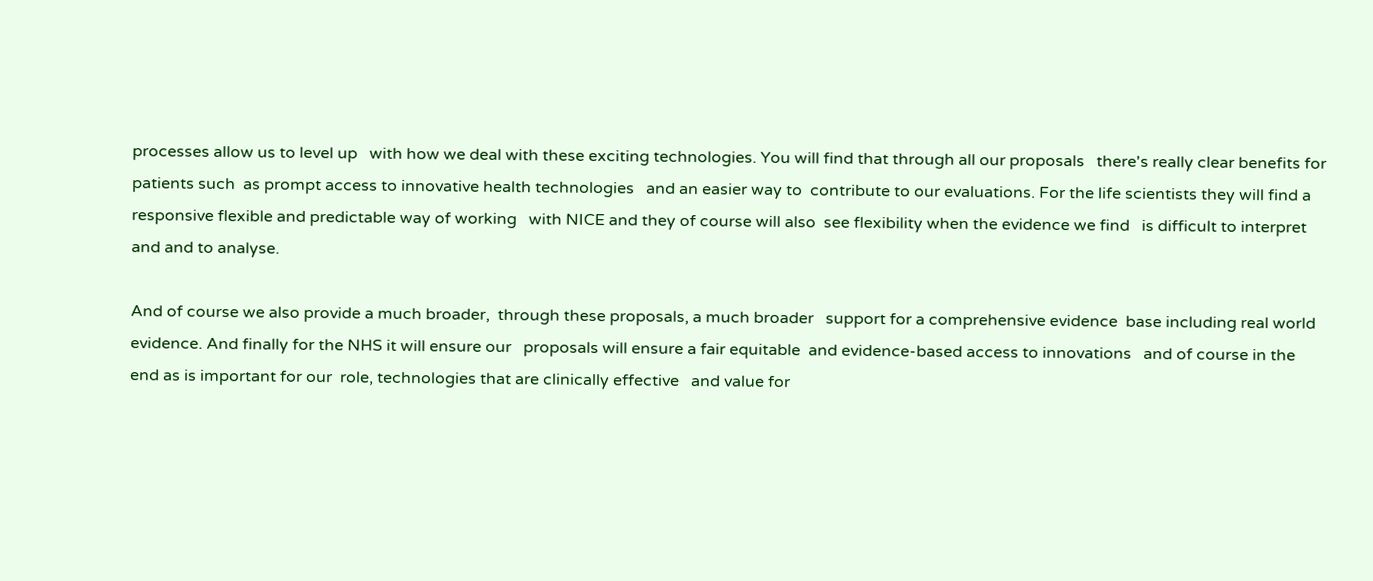processes allow us to level up   with how we deal with these exciting technologies. You will find that through all our proposals   there's really clear benefits for patients such  as prompt access to innovative health technologies   and an easier way to  contribute to our evaluations. For the life scientists they will find a  responsive flexible and predictable way of working   with NICE and they of course will also  see flexibility when the evidence we find   is difficult to interpret and and to analyse.

And of course we also provide a much broader,  through these proposals, a much broader   support for a comprehensive evidence  base including real world evidence. And finally for the NHS it will ensure our   proposals will ensure a fair equitable  and evidence-based access to innovations   and of course in the end as is important for our  role, technologies that are clinically effective   and value for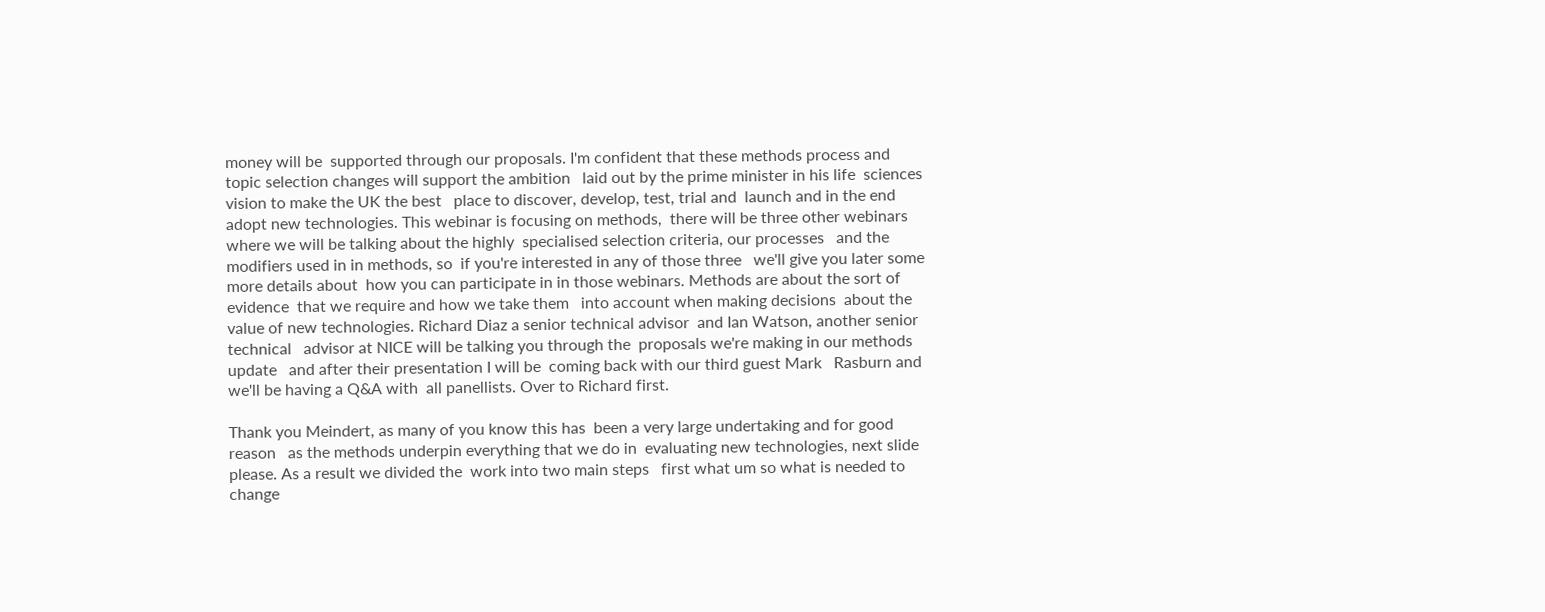money will be  supported through our proposals. I'm confident that these methods process and  topic selection changes will support the ambition   laid out by the prime minister in his life  sciences vision to make the UK the best   place to discover, develop, test, trial and  launch and in the end adopt new technologies. This webinar is focusing on methods,  there will be three other webinars   where we will be talking about the highly  specialised selection criteria, our processes   and the modifiers used in in methods, so  if you're interested in any of those three   we'll give you later some more details about  how you can participate in in those webinars. Methods are about the sort of evidence  that we require and how we take them   into account when making decisions  about the value of new technologies. Richard Diaz a senior technical advisor  and Ian Watson, another senior technical   advisor at NICE will be talking you through the  proposals we're making in our methods update   and after their presentation I will be  coming back with our third guest Mark   Rasburn and we'll be having a Q&A with  all panellists. Over to Richard first.

Thank you Meindert, as many of you know this has  been a very large undertaking and for good reason   as the methods underpin everything that we do in  evaluating new technologies, next slide please. As a result we divided the  work into two main steps   first what um so what is needed to change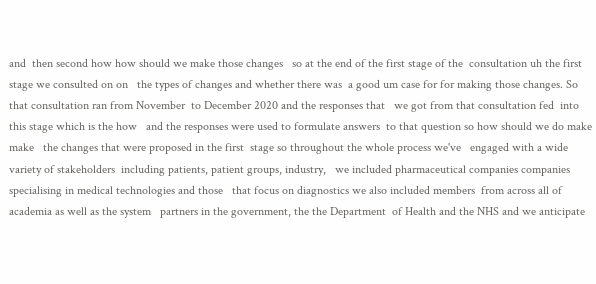and  then second how how should we make those changes   so at the end of the first stage of the  consultation uh the first stage we consulted on on   the types of changes and whether there was  a good um case for for making those changes. So that consultation ran from November  to December 2020 and the responses that   we got from that consultation fed  into this stage which is the how   and the responses were used to formulate answers  to that question so how should we do make make   the changes that were proposed in the first  stage so throughout the whole process we've   engaged with a wide variety of stakeholders  including patients, patient groups, industry,   we included pharmaceutical companies companies  specialising in medical technologies and those   that focus on diagnostics we also included members  from across all of academia as well as the system   partners in the government, the the Department  of Health and the NHS and we anticipate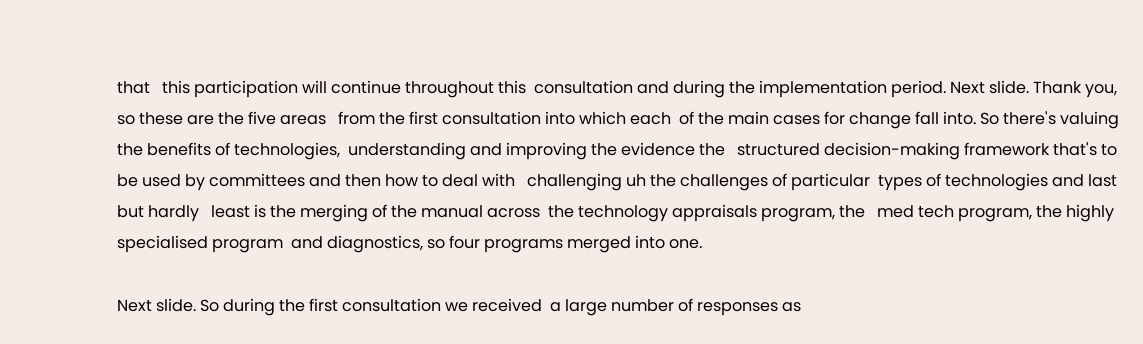that   this participation will continue throughout this  consultation and during the implementation period. Next slide. Thank you, so these are the five areas   from the first consultation into which each  of the main cases for change fall into. So there's valuing the benefits of technologies,  understanding and improving the evidence the   structured decision-making framework that's to  be used by committees and then how to deal with   challenging uh the challenges of particular  types of technologies and last but hardly   least is the merging of the manual across  the technology appraisals program, the   med tech program, the highly specialised program  and diagnostics, so four programs merged into one.

Next slide. So during the first consultation we received  a large number of responses as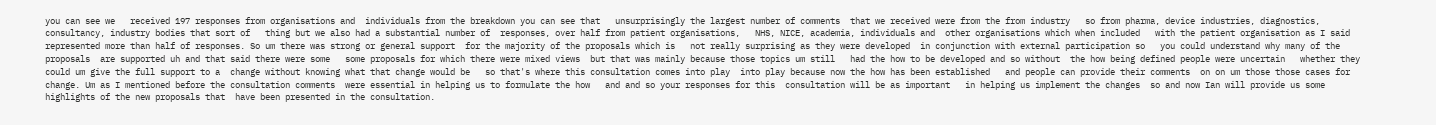you can see we   received 197 responses from organisations and  individuals from the breakdown you can see that   unsurprisingly the largest number of comments  that we received were from the from industry   so from pharma, device industries, diagnostics,  consultancy, industry bodies that sort of   thing but we also had a substantial number of  responses, over half from patient organisations,   NHS, NICE, academia, individuals and  other organisations which when included   with the patient organisation as I said  represented more than half of responses. So um there was strong or general support  for the majority of the proposals which is   not really surprising as they were developed  in conjunction with external participation so   you could understand why many of the proposals  are supported uh and that said there were some   some proposals for which there were mixed views  but that was mainly because those topics um still   had the how to be developed and so without  the how being defined people were uncertain   whether they could um give the full support to a  change without knowing what that change would be   so that's where this consultation comes into play  into play because now the how has been established   and people can provide their comments  on on um those those cases for change. Um as I mentioned before the consultation comments  were essential in helping us to formulate the how   and and so your responses for this  consultation will be as important   in helping us implement the changes  so and now Ian will provide us some   highlights of the new proposals that  have been presented in the consultation.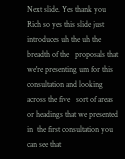Next slide. Yes thank you Rich so yes this slide just  introduces uh the uh the breadth of the   proposals that we're presenting um for this  consultation and looking across the five   sort of areas or headings that we presented in  the first consultation you can see that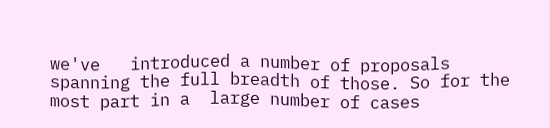we've   introduced a number of proposals  spanning the full breadth of those. So for the most part in a  large number of cases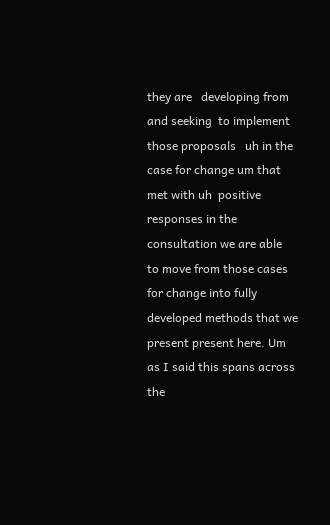they are   developing from and seeking  to implement those proposals   uh in the case for change um that met with uh  positive responses in the consultation we are able   to move from those cases for change into fully  developed methods that we present present here. Um as I said this spans across the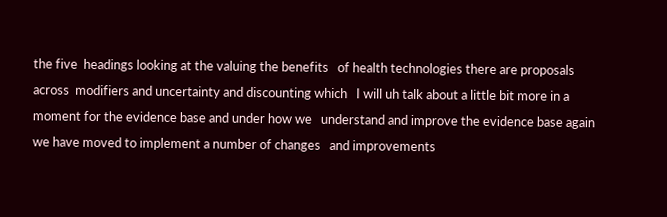the five  headings looking at the valuing the benefits   of health technologies there are proposals across  modifiers and uncertainty and discounting which   I will uh talk about a little bit more in a  moment for the evidence base and under how we   understand and improve the evidence base again  we have moved to implement a number of changes   and improvements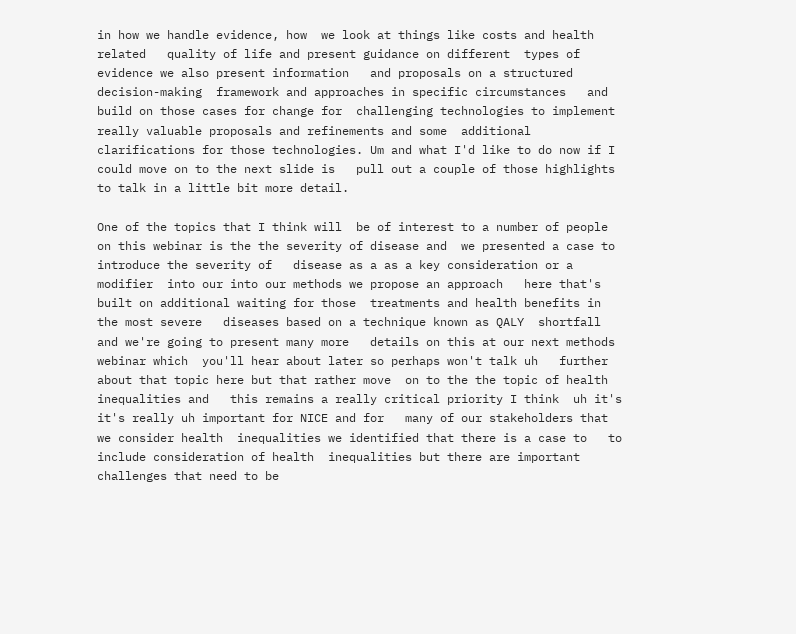in how we handle evidence, how  we look at things like costs and health related   quality of life and present guidance on different  types of evidence we also present information   and proposals on a structured decision-making  framework and approaches in specific circumstances   and build on those cases for change for  challenging technologies to implement   really valuable proposals and refinements and some  additional clarifications for those technologies. Um and what I'd like to do now if I  could move on to the next slide is   pull out a couple of those highlights  to talk in a little bit more detail.

One of the topics that I think will  be of interest to a number of people   on this webinar is the the severity of disease and  we presented a case to introduce the severity of   disease as a as a key consideration or a modifier  into our into our methods we propose an approach   here that's built on additional waiting for those  treatments and health benefits in the most severe   diseases based on a technique known as QALY  shortfall and we're going to present many more   details on this at our next methods webinar which  you'll hear about later so perhaps won't talk uh   further about that topic here but that rather move  on to the the topic of health inequalities and   this remains a really critical priority I think  uh it's it's really uh important for NICE and for   many of our stakeholders that we consider health  inequalities we identified that there is a case to   to include consideration of health  inequalities but there are important   challenges that need to be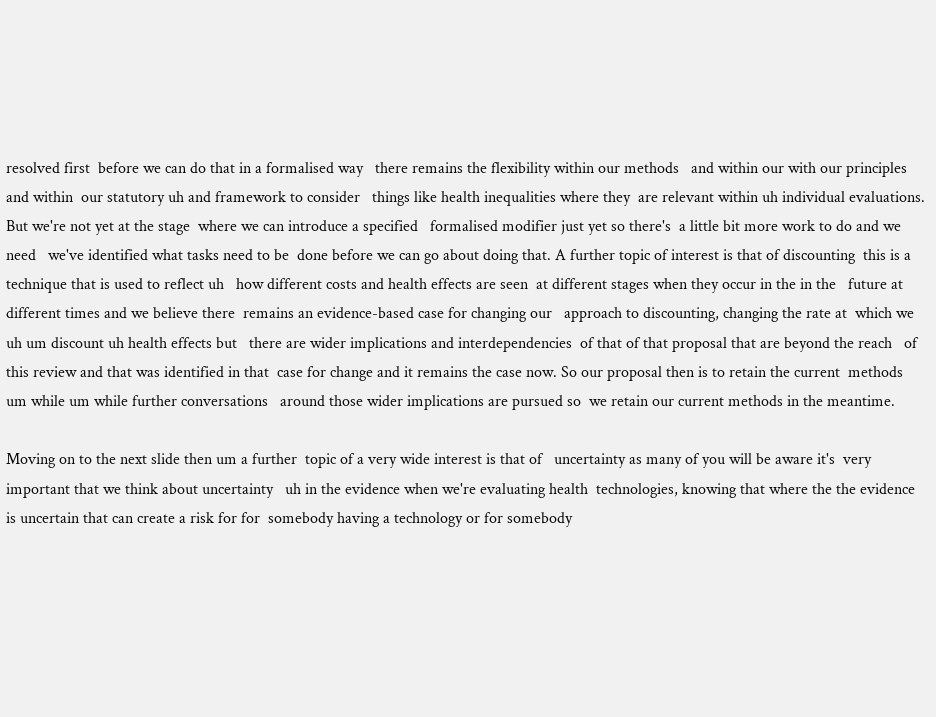resolved first  before we can do that in a formalised way   there remains the flexibility within our methods   and within our with our principles and within  our statutory uh and framework to consider   things like health inequalities where they  are relevant within uh individual evaluations. But we're not yet at the stage  where we can introduce a specified   formalised modifier just yet so there's  a little bit more work to do and we need   we've identified what tasks need to be  done before we can go about doing that. A further topic of interest is that of discounting  this is a technique that is used to reflect uh   how different costs and health effects are seen  at different stages when they occur in the in the   future at different times and we believe there  remains an evidence-based case for changing our   approach to discounting, changing the rate at  which we uh um discount uh health effects but   there are wider implications and interdependencies  of that of that proposal that are beyond the reach   of this review and that was identified in that  case for change and it remains the case now. So our proposal then is to retain the current  methods um while um while further conversations   around those wider implications are pursued so  we retain our current methods in the meantime.

Moving on to the next slide then um a further  topic of a very wide interest is that of   uncertainty as many of you will be aware it's  very important that we think about uncertainty   uh in the evidence when we're evaluating health  technologies, knowing that where the the evidence   is uncertain that can create a risk for for  somebody having a technology or for somebody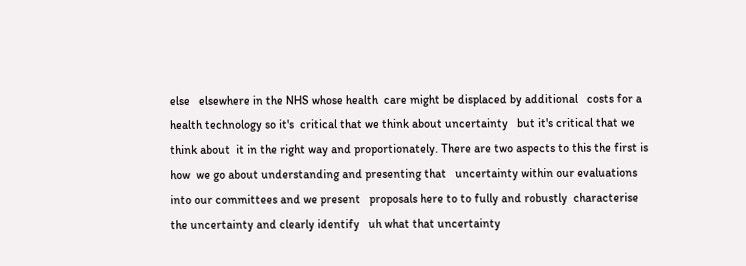else   elsewhere in the NHS whose health  care might be displaced by additional   costs for a health technology so it's  critical that we think about uncertainty   but it's critical that we think about  it in the right way and proportionately. There are two aspects to this the first is how  we go about understanding and presenting that   uncertainty within our evaluations  into our committees and we present   proposals here to to fully and robustly  characterise the uncertainty and clearly identify   uh what that uncertainty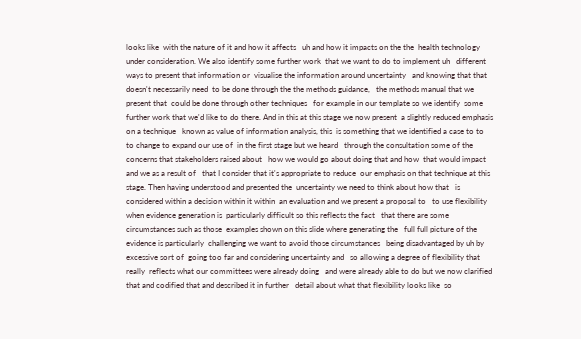looks like  with the nature of it and how it affects   uh and how it impacts on the the  health technology under consideration. We also identify some further work  that we want to do to implement uh   different ways to present that information or  visualise the information around uncertainty   and knowing that that doesn't necessarily need  to be done through the the methods guidance,   the methods manual that we present that  could be done through other techniques   for example in our template so we identify  some further work that we'd like to do there. And in this at this stage we now present  a slightly reduced emphasis on a technique   known as value of information analysis, this  is something that we identified a case to to   to change to expand our use of  in the first stage but we heard   through the consultation some of the  concerns that stakeholders raised about   how we would go about doing that and how  that would impact and we as a result of   that I consider that it's appropriate to reduce  our emphasis on that technique at this stage. Then having understood and presented the  uncertainty we need to think about how that   is considered within a decision within it within  an evaluation and we present a proposal to   to use flexibility when evidence generation is  particularly difficult so this reflects the fact   that there are some circumstances such as those  examples shown on this slide where generating the   full full picture of the evidence is particularly  challenging we want to avoid those circumstances   being disadvantaged by uh by excessive sort of  going too far and considering uncertainty and   so allowing a degree of flexibility that really  reflects what our committees were already doing   and were already able to do but we now clarified  that and codified that and described it in further   detail about what that flexibility looks like  so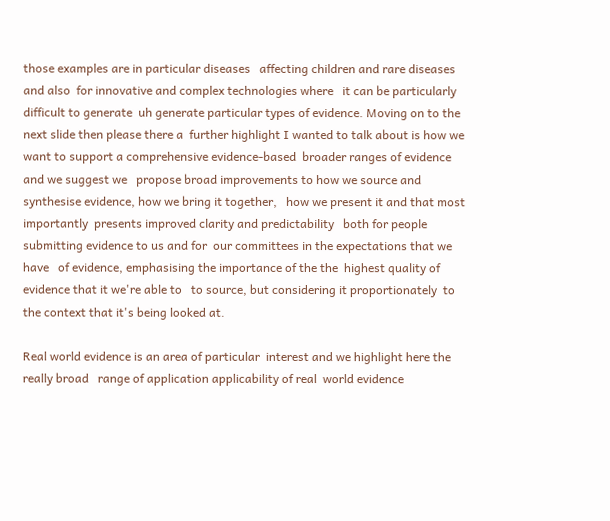those examples are in particular diseases   affecting children and rare diseases and also  for innovative and complex technologies where   it can be particularly difficult to generate  uh generate particular types of evidence. Moving on to the next slide then please there a  further highlight I wanted to talk about is how we   want to support a comprehensive evidence-based  broader ranges of evidence and we suggest we   propose broad improvements to how we source and  synthesise evidence, how we bring it together,   how we present it and that most importantly  presents improved clarity and predictability   both for people submitting evidence to us and for  our committees in the expectations that we have   of evidence, emphasising the importance of the the  highest quality of evidence that it we're able to   to source, but considering it proportionately  to the context that it's being looked at.

Real world evidence is an area of particular  interest and we highlight here the really broad   range of application applicability of real  world evidence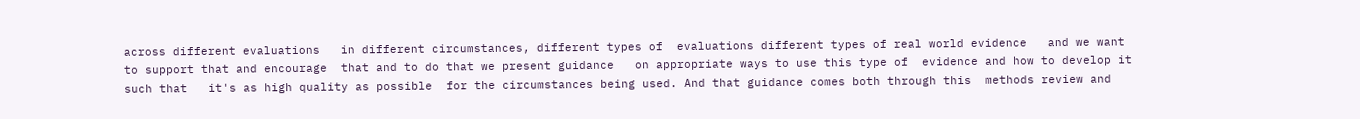across different evaluations   in different circumstances, different types of  evaluations different types of real world evidence   and we want to support that and encourage  that and to do that we present guidance   on appropriate ways to use this type of  evidence and how to develop it such that   it's as high quality as possible  for the circumstances being used. And that guidance comes both through this  methods review and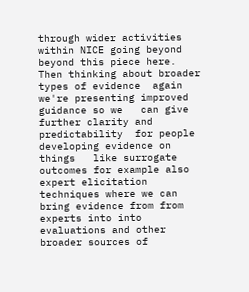through wider activities   within NICE going beyond beyond this piece here. Then thinking about broader types of evidence  again we're presenting improved guidance so we   can give further clarity and predictability  for people developing evidence on things   like surrogate outcomes for example also  expert elicitation techniques where we can   bring evidence from from experts into into  evaluations and other broader sources of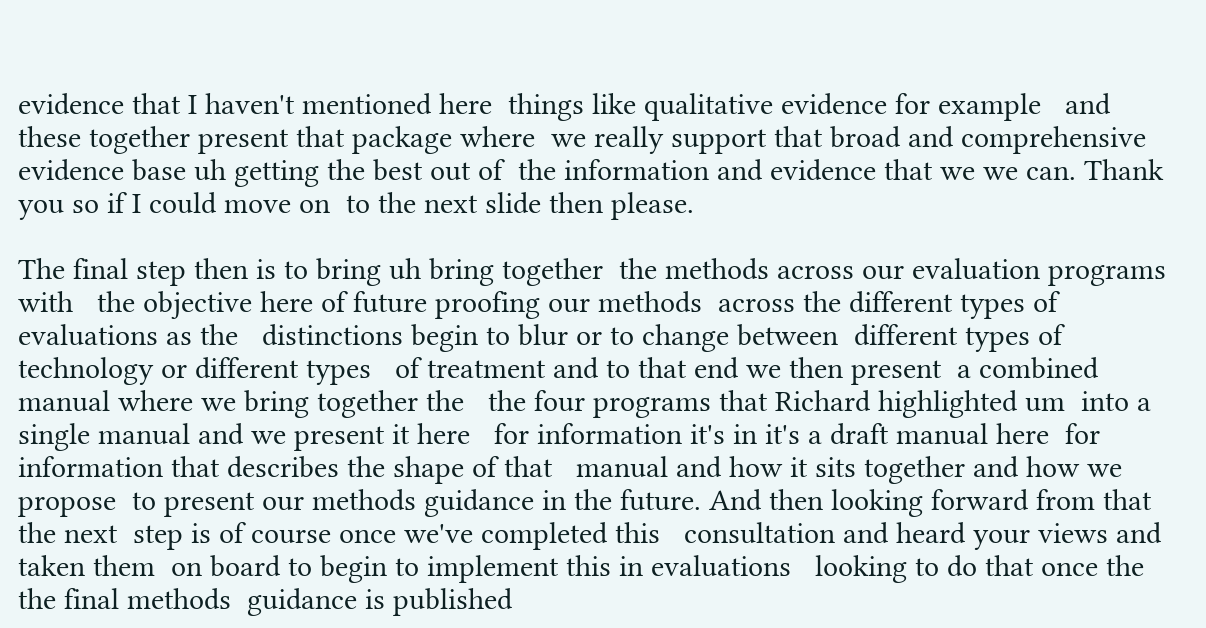evidence that I haven't mentioned here  things like qualitative evidence for example   and these together present that package where  we really support that broad and comprehensive   evidence base uh getting the best out of  the information and evidence that we we can. Thank you so if I could move on  to the next slide then please.

The final step then is to bring uh bring together  the methods across our evaluation programs with   the objective here of future proofing our methods  across the different types of evaluations as the   distinctions begin to blur or to change between  different types of technology or different types   of treatment and to that end we then present  a combined manual where we bring together the   the four programs that Richard highlighted um  into a single manual and we present it here   for information it's in it's a draft manual here  for information that describes the shape of that   manual and how it sits together and how we propose  to present our methods guidance in the future. And then looking forward from that the next  step is of course once we've completed this   consultation and heard your views and taken them  on board to begin to implement this in evaluations   looking to do that once the the final methods  guidance is published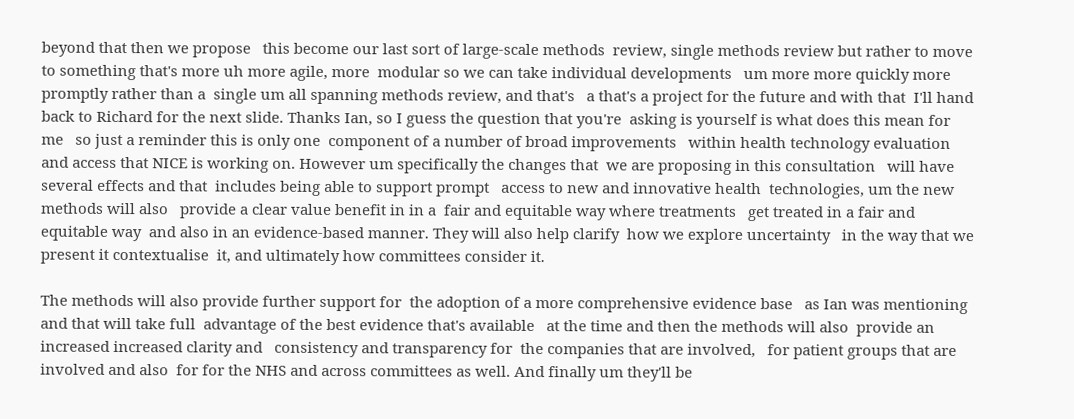beyond that then we propose   this become our last sort of large-scale methods  review, single methods review but rather to move   to something that's more uh more agile, more  modular so we can take individual developments   um more more quickly more promptly rather than a  single um all spanning methods review, and that's   a that's a project for the future and with that  I'll hand back to Richard for the next slide. Thanks Ian, so I guess the question that you're  asking is yourself is what does this mean for me   so just a reminder this is only one  component of a number of broad improvements   within health technology evaluation  and access that NICE is working on. However um specifically the changes that  we are proposing in this consultation   will have several effects and that  includes being able to support prompt   access to new and innovative health  technologies, um the new methods will also   provide a clear value benefit in in a  fair and equitable way where treatments   get treated in a fair and equitable way  and also in an evidence-based manner. They will also help clarify  how we explore uncertainty   in the way that we present it contextualise  it, and ultimately how committees consider it.

The methods will also provide further support for  the adoption of a more comprehensive evidence base   as Ian was mentioning and that will take full  advantage of the best evidence that's available   at the time and then the methods will also  provide an increased increased clarity and   consistency and transparency for  the companies that are involved,   for patient groups that are involved and also  for for the NHS and across committees as well. And finally um they'll be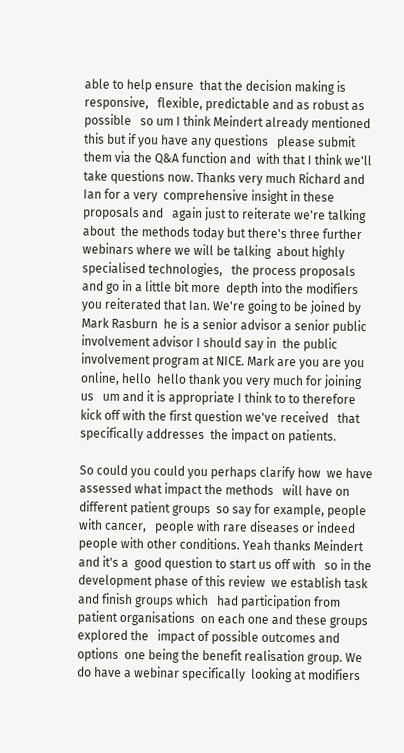able to help ensure  that the decision making is responsive,   flexible, predictable and as robust as possible   so um I think Meindert already mentioned  this but if you have any questions   please submit them via the Q&A function and  with that I think we'll take questions now. Thanks very much Richard and Ian for a very  comprehensive insight in these proposals and   again just to reiterate we're talking about  the methods today but there's three further   webinars where we will be talking  about highly specialised technologies,   the process proposals and go in a little bit more  depth into the modifiers you reiterated that Ian. We're going to be joined by Mark Rasburn  he is a senior advisor a senior public   involvement advisor I should say in  the public involvement program at NICE. Mark are you are you online, hello  hello thank you very much for joining us   um and it is appropriate I think to to therefore  kick off with the first question we've received   that specifically addresses  the impact on patients.

So could you could you perhaps clarify how  we have assessed what impact the methods   will have on different patient groups  so say for example, people with cancer,   people with rare diseases or indeed  people with other conditions. Yeah thanks Meindert and it's a  good question to start us off with   so in the development phase of this review  we establish task and finish groups which   had participation from patient organisations  on each one and these groups explored the   impact of possible outcomes and options  one being the benefit realisation group. We do have a webinar specifically  looking at modifiers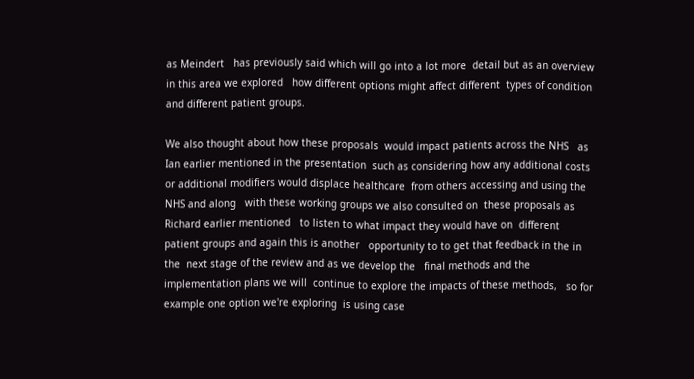as Meindert   has previously said which will go into a lot more  detail but as an overview in this area we explored   how different options might affect different  types of condition and different patient groups.

We also thought about how these proposals  would impact patients across the NHS   as Ian earlier mentioned in the presentation  such as considering how any additional costs   or additional modifiers would displace healthcare  from others accessing and using the NHS and along   with these working groups we also consulted on  these proposals as Richard earlier mentioned   to listen to what impact they would have on  different patient groups and again this is another   opportunity to to get that feedback in the in the  next stage of the review and as we develop the   final methods and the implementation plans we will  continue to explore the impacts of these methods,   so for example one option we're exploring  is using case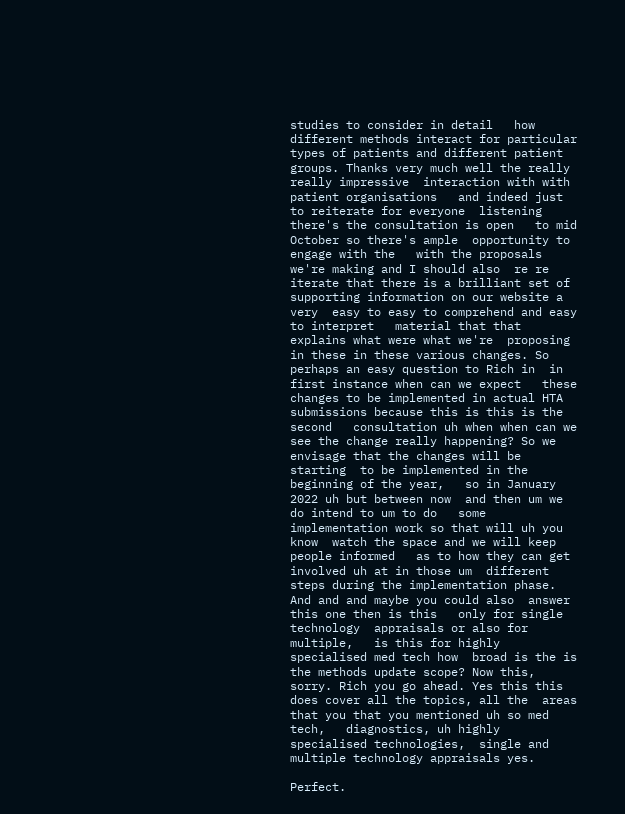studies to consider in detail   how different methods interact for particular  types of patients and different patient groups. Thanks very much well the really really impressive  interaction with with patient organisations   and indeed just to reiterate for everyone  listening there's the consultation is open   to mid October so there's ample  opportunity to engage with the   with the proposals we're making and I should also  re re iterate that there is a brilliant set of   supporting information on our website a very  easy to easy to comprehend and easy to interpret   material that that explains what were what we're  proposing in these in these various changes. So perhaps an easy question to Rich in  in first instance when can we expect   these changes to be implemented in actual HTA  submissions because this is this is the second   consultation uh when when can we  see the change really happening? So we envisage that the changes will be starting  to be implemented in the beginning of the year,   so in January 2022 uh but between now  and then um we do intend to um to do   some implementation work so that will uh you know  watch the space and we will keep people informed   as to how they can get involved uh at in those um  different steps during the implementation phase. And and and maybe you could also  answer this one then is this   only for single technology  appraisals or also for multiple,   is this for highly specialised med tech how  broad is the is the methods update scope? Now this, sorry. Rich you go ahead. Yes this this does cover all the topics, all the  areas that you that you mentioned uh so med tech,   diagnostics, uh highly specialised technologies,  single and multiple technology appraisals yes.

Perfect.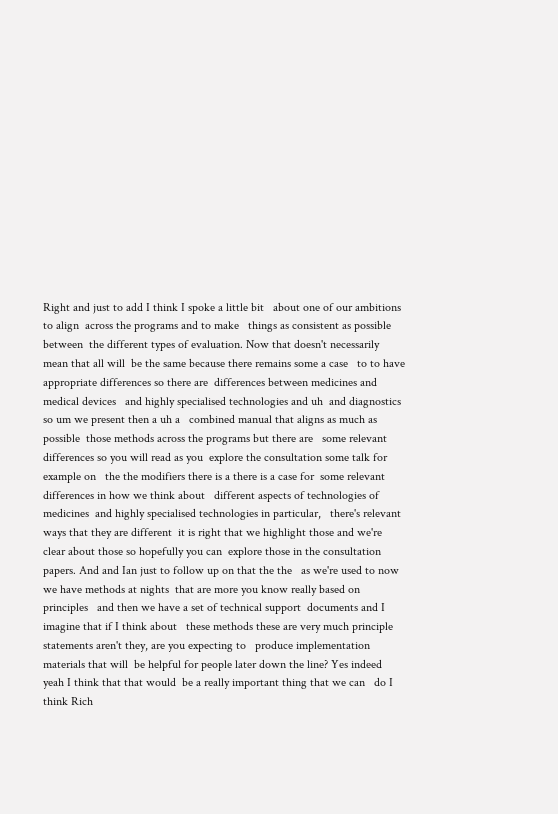Right and just to add I think I spoke a little bit   about one of our ambitions to align  across the programs and to make   things as consistent as possible between  the different types of evaluation. Now that doesn't necessarily mean that all will  be the same because there remains some a case   to to have appropriate differences so there are  differences between medicines and medical devices   and highly specialised technologies and uh  and diagnostics so um we present then a uh a   combined manual that aligns as much as possible  those methods across the programs but there are   some relevant differences so you will read as you  explore the consultation some talk for example on   the the modifiers there is a there is a case for  some relevant differences in how we think about   different aspects of technologies of medicines  and highly specialised technologies in particular,   there's relevant ways that they are different  it is right that we highlight those and we're   clear about those so hopefully you can  explore those in the consultation papers. And and Ian just to follow up on that the the   as we're used to now we have methods at nights  that are more you know really based on principles   and then we have a set of technical support  documents and I imagine that if I think about   these methods these are very much principle  statements aren't they, are you expecting to   produce implementation materials that will  be helpful for people later down the line? Yes indeed yeah I think that that would  be a really important thing that we can   do I think Rich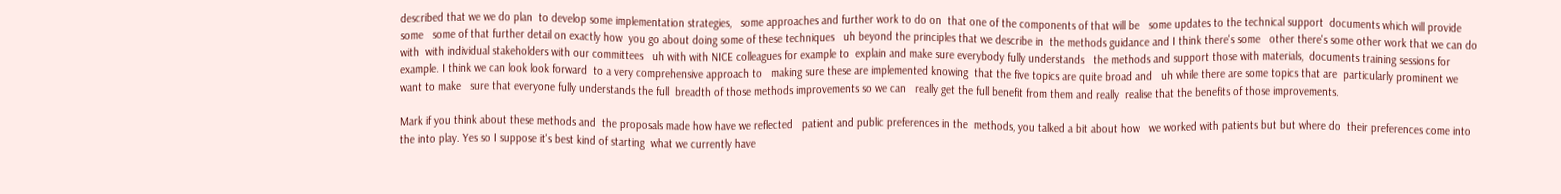described that we we do plan  to develop some implementation strategies,   some approaches and further work to do on  that one of the components of that will be   some updates to the technical support  documents which will provide some   some of that further detail on exactly how  you go about doing some of these techniques   uh beyond the principles that we describe in  the methods guidance and I think there's some   other there's some other work that we can do with  with individual stakeholders with our committees   uh with with NICE colleagues for example to  explain and make sure everybody fully understands   the methods and support those with materials,  documents training sessions for example. I think we can look look forward  to a very comprehensive approach to   making sure these are implemented knowing  that the five topics are quite broad and   uh while there are some topics that are  particularly prominent we want to make   sure that everyone fully understands the full  breadth of those methods improvements so we can   really get the full benefit from them and really  realise that the benefits of those improvements.

Mark if you think about these methods and  the proposals made how have we reflected   patient and public preferences in the  methods, you talked a bit about how   we worked with patients but but where do  their preferences come into the into play. Yes so I suppose it's best kind of starting  what we currently have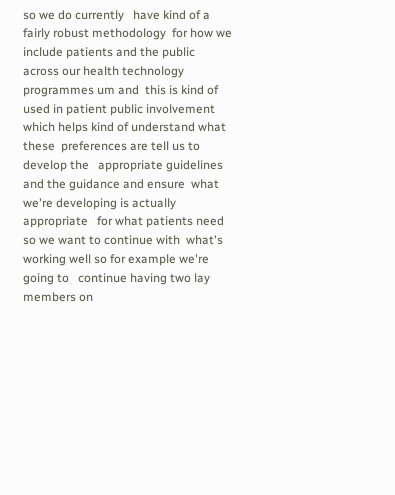so we do currently   have kind of a fairly robust methodology  for how we include patients and the public   across our health technology programmes um and  this is kind of used in patient public involvement   which helps kind of understand what these  preferences are tell us to develop the   appropriate guidelines and the guidance and ensure  what we're developing is actually appropriate   for what patients need so we want to continue with  what's working well so for example we're going to   continue having two lay members on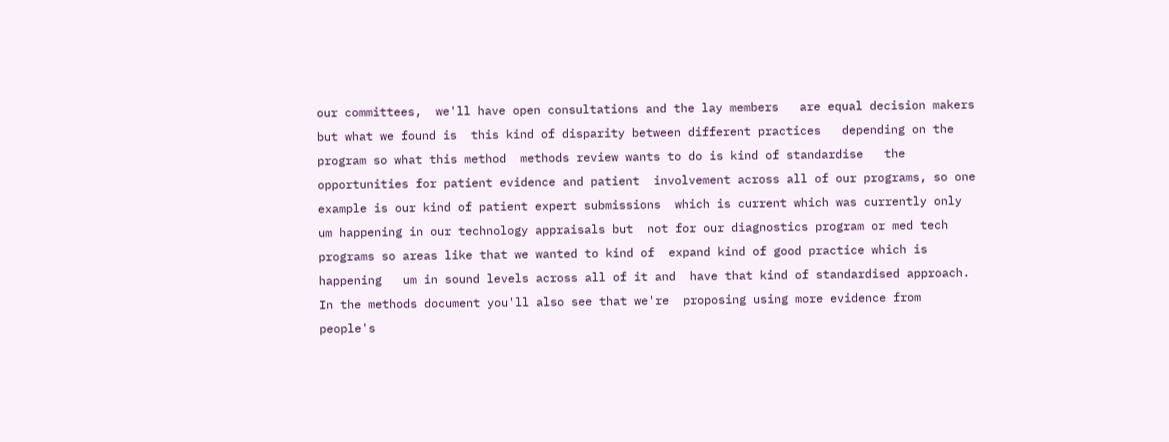our committees,  we'll have open consultations and the lay members   are equal decision makers but what we found is  this kind of disparity between different practices   depending on the program so what this method  methods review wants to do is kind of standardise   the opportunities for patient evidence and patient  involvement across all of our programs, so one   example is our kind of patient expert submissions  which is current which was currently only   um happening in our technology appraisals but  not for our diagnostics program or med tech   programs so areas like that we wanted to kind of  expand kind of good practice which is happening   um in sound levels across all of it and  have that kind of standardised approach. In the methods document you'll also see that we're  proposing using more evidence from people's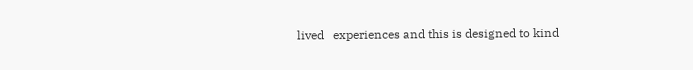lived   experiences and this is designed to kind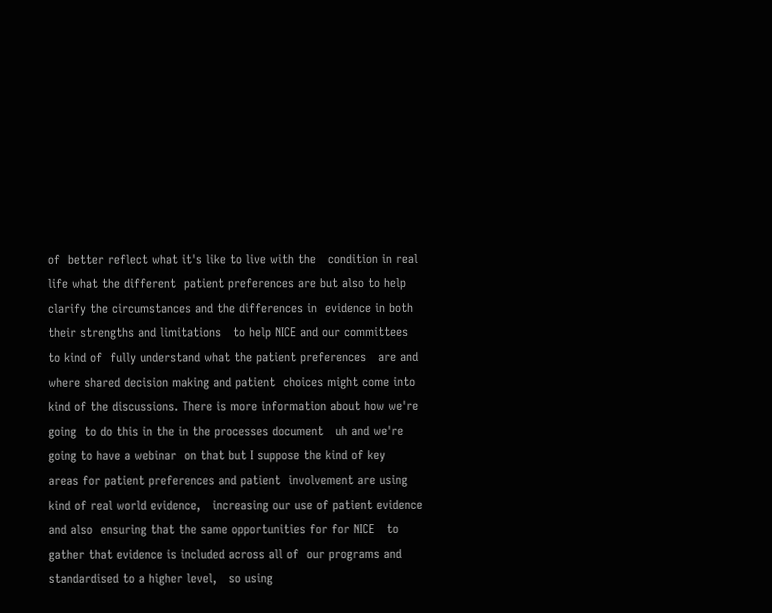of  better reflect what it's like to live with the   condition in real life what the different  patient preferences are but also to help   clarify the circumstances and the differences in  evidence in both their strengths and limitations   to help NICE and our committees to kind of  fully understand what the patient preferences   are and where shared decision making and patient  choices might come into kind of the discussions. There is more information about how we're going  to do this in the in the processes document   uh and we're going to have a webinar  on that but I suppose the kind of key   areas for patient preferences and patient  involvement are using kind of real world evidence,   increasing our use of patient evidence and also  ensuring that the same opportunities for for NICE   to gather that evidence is included across all of  our programs and standardised to a higher level,   so using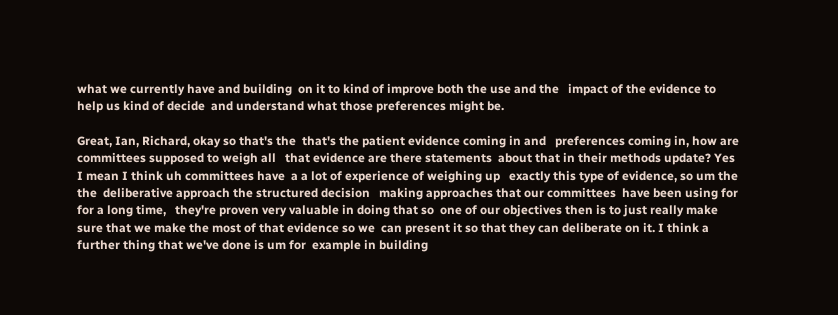what we currently have and building  on it to kind of improve both the use and the   impact of the evidence to help us kind of decide  and understand what those preferences might be.

Great, Ian, Richard, okay so that's the  that's the patient evidence coming in and   preferences coming in, how are  committees supposed to weigh all   that evidence are there statements  about that in their methods update? Yes I mean I think uh committees have  a a lot of experience of weighing up   exactly this type of evidence, so um the the  deliberative approach the structured decision   making approaches that our committees  have been using for for a long time,   they're proven very valuable in doing that so  one of our objectives then is to just really make   sure that we make the most of that evidence so we  can present it so that they can deliberate on it. I think a further thing that we've done is um for  example in building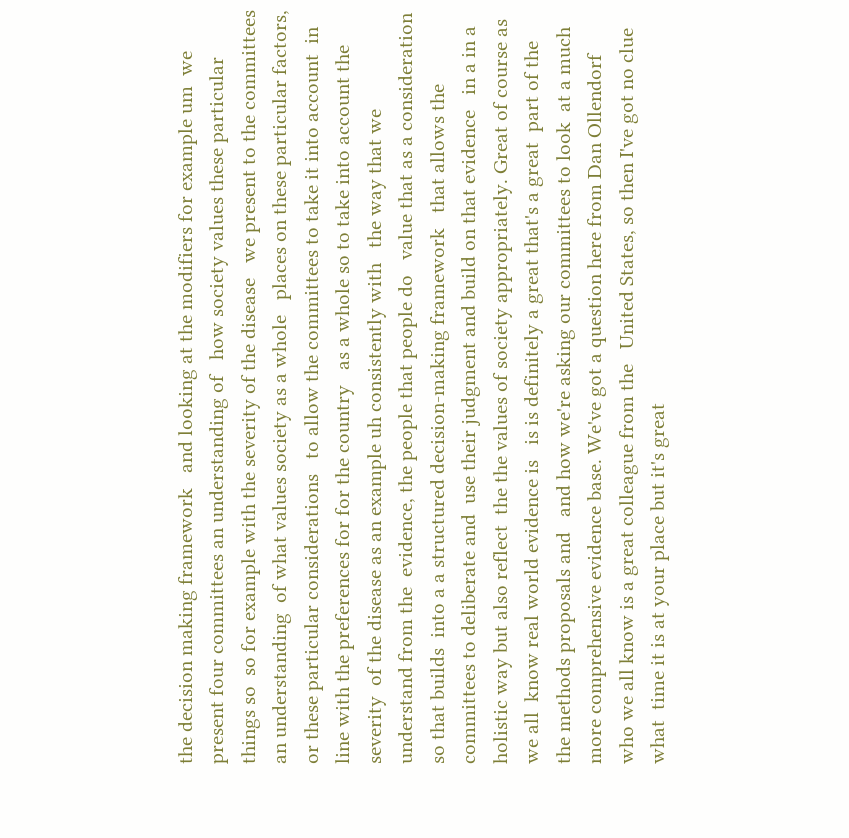the decision making framework   and looking at the modifiers for example um  we present four committees an understanding of   how society values these particular things so  so for example with the severity of the disease   we present to the committees an understanding  of what values society as a whole   places on these particular factors,  or these particular considerations   to allow the committees to take it into account  in line with the preferences for for the country   as a whole so to take into account the severity  of the disease as an example uh consistently with   the way that we understand from the  evidence, the people that people do   value that as a consideration so that builds  into a a structured decision-making framework   that allows the committees to deliberate and  use their judgment and build on that evidence   in a in a holistic way but also reflect  the the values of society appropriately. Great of course as we all  know real world evidence is   is is definitely a great that's a great  part of the the methods proposals and   and how we're asking our committees to look  at a much more comprehensive evidence base. We've got a question here from Dan Ollendorf  who we all know is a great colleague from the   United States, so then I've got no clue what  time it is at your place but it's great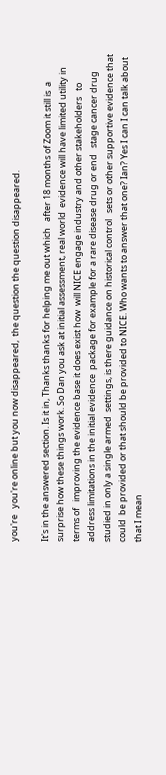you're   you're online but you now disappeared,  the question the question disappeared.

It's in the answered section. Is it in, Thanks thanks for helping me out which   after 18 months of Zoom it still is  a surprise how these things work. So Dan you ask at initial assessment, real world  evidence will have limited utility in terms of   improving the evidence base it does exist how  will NICE engage industry and other stakeholders   to address limitations in the initial evidence  package for example for a rare disease drug or end   stage cancer drug studied in only a single armed  settings, is there guidance on historical control   sets or other supportive evidence that could  be provided or that should be provided to NICE. Who wants to answer that one? Ian? Yes I can I can talk about that I mean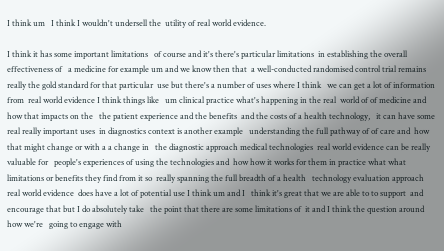I think um   I think I wouldn't undersell the  utility of real world evidence.

I think it has some important limitations   of course and it's there's particular limitations  in establishing the overall effectiveness of   a medicine for example um and we know then that  a well-conducted randomised control trial remains   really the gold standard for that particular  use but there's a number of uses where I think   we can get a lot of information from  real world evidence I think things like   um clinical practice what's happening in the real  world of of medicine and how that impacts on the   the patient experience and the benefits  and the costs of a health technology,   it can have some real really important uses  in diagnostics context is another example   understanding the full pathway of of care and  how that might change or with a a change in   the diagnostic approach medical technologies  real world evidence can be really valuable for   people's experiences of using the technologies and  how how it works for them in practice what what   limitations or benefits they find from it so  really spanning the full breadth of a health   technology evaluation approach real world evidence  does have a lot of potential use I think um and I   think it's great that we are able to to support  and encourage that but I do absolutely take   the point that there are some limitations of  it and I think the question around how we're   going to engage with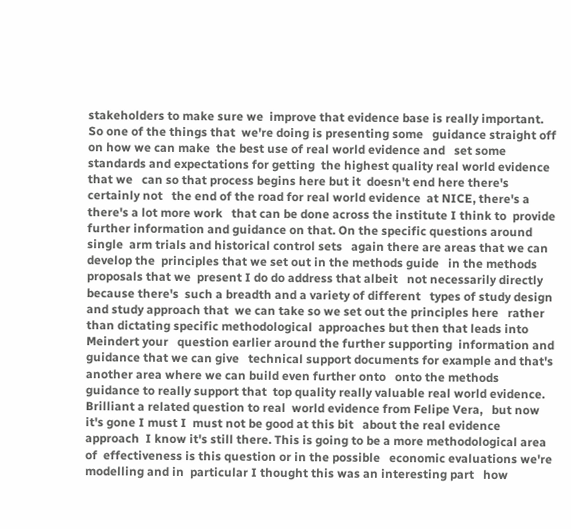stakeholders to make sure we  improve that evidence base is really important. So one of the things that  we're doing is presenting some   guidance straight off on how we can make  the best use of real world evidence and   set some standards and expectations for getting  the highest quality real world evidence that we   can so that process begins here but it  doesn't end here there's certainly not   the end of the road for real world evidence  at NICE, there's a there's a lot more work   that can be done across the institute I think to  provide further information and guidance on that. On the specific questions around single  arm trials and historical control sets   again there are areas that we can develop the  principles that we set out in the methods guide   in the methods proposals that we  present I do do address that albeit   not necessarily directly because there's  such a breadth and a variety of different   types of study design and study approach that  we can take so we set out the principles here   rather than dictating specific methodological  approaches but then that leads into Meindert your   question earlier around the further supporting  information and guidance that we can give   technical support documents for example and that's  another area where we can build even further onto   onto the methods guidance to really support that  top quality really valuable real world evidence. Brilliant a related question to real  world evidence from Felipe Vera,   but now it's gone I must I  must not be good at this bit   about the real evidence approach  I know it's still there. This is going to be a more methodological area of  effectiveness is this question or in the possible   economic evaluations we're modelling and in  particular I thought this was an interesting part   how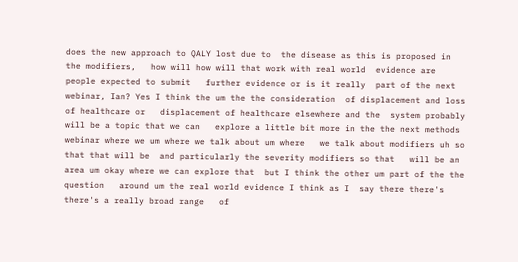does the new approach to QALY lost due to  the disease as this is proposed in the modifiers,   how will how will that work with real world  evidence are people expected to submit   further evidence or is it really  part of the next webinar, Ian? Yes I think the um the the consideration  of displacement and loss of healthcare or   displacement of healthcare elsewhere and the  system probably will be a topic that we can   explore a little bit more in the the next methods  webinar where we um where we talk about um where   we talk about modifiers uh so that that will be  and particularly the severity modifiers so that   will be an area um okay where we can explore that  but I think the other um part of the the question   around um the real world evidence I think as I  say there there's there's a really broad range   of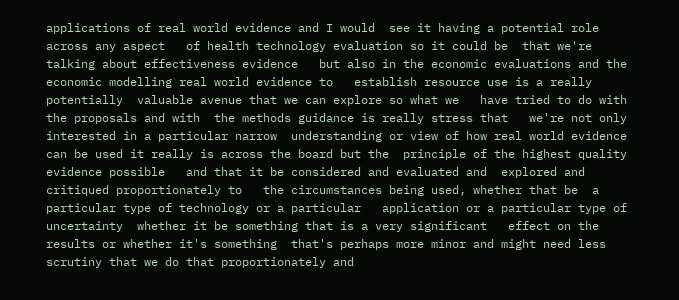applications of real world evidence and I would  see it having a potential role across any aspect   of health technology evaluation so it could be  that we're talking about effectiveness evidence   but also in the economic evaluations and the  economic modelling real world evidence to   establish resource use is a really potentially  valuable avenue that we can explore so what we   have tried to do with the proposals and with  the methods guidance is really stress that   we're not only interested in a particular narrow  understanding or view of how real world evidence   can be used it really is across the board but the  principle of the highest quality evidence possible   and that it be considered and evaluated and  explored and critiqued proportionately to   the circumstances being used, whether that be  a particular type of technology or a particular   application or a particular type of uncertainty  whether it be something that is a very significant   effect on the results or whether it's something  that's perhaps more minor and might need less   scrutiny that we do that proportionately and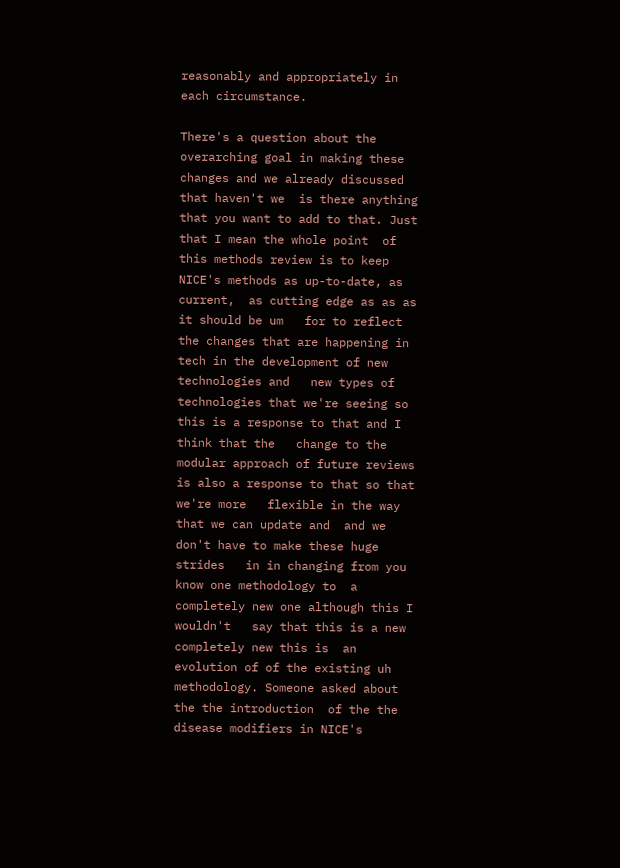reasonably and appropriately in each circumstance.

There's a question about the  overarching goal in making these   changes and we already discussed that haven't we  is there anything that you want to add to that. Just that I mean the whole point  of this methods review is to keep   NICE's methods as up-to-date, as current,  as cutting edge as as as it should be um   for to reflect the changes that are happening in  tech in the development of new technologies and   new types of technologies that we're seeing so  this is a response to that and I think that the   change to the modular approach of future reviews  is also a response to that so that we're more   flexible in the way that we can update and  and we don't have to make these huge strides   in in changing from you know one methodology to  a completely new one although this I wouldn't   say that this is a new completely new this is  an evolution of of the existing uh methodology. Someone asked about the the introduction  of the the disease modifiers in NICE's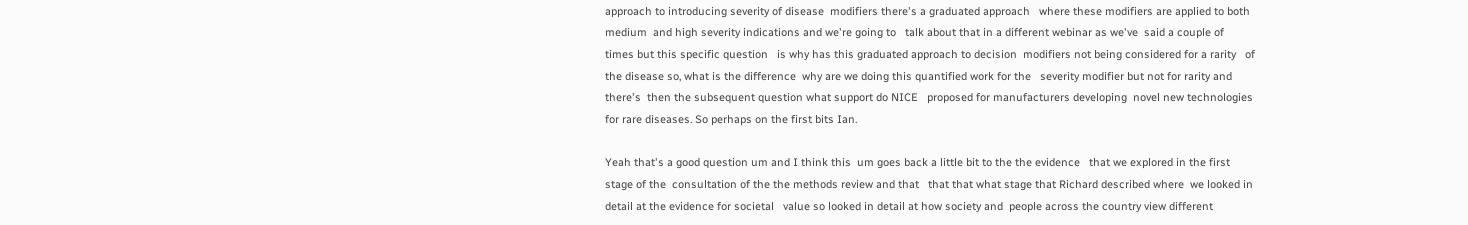approach to introducing severity of disease  modifiers there's a graduated approach   where these modifiers are applied to both medium  and high severity indications and we're going to   talk about that in a different webinar as we've  said a couple of times but this specific question   is why has this graduated approach to decision  modifiers not being considered for a rarity   of the disease so, what is the difference  why are we doing this quantified work for the   severity modifier but not for rarity and there's  then the subsequent question what support do NICE   proposed for manufacturers developing  novel new technologies for rare diseases. So perhaps on the first bits Ian.

Yeah that's a good question um and I think this  um goes back a little bit to the the evidence   that we explored in the first stage of the  consultation of the the methods review and that   that that what stage that Richard described where  we looked in detail at the evidence for societal   value so looked in detail at how society and  people across the country view different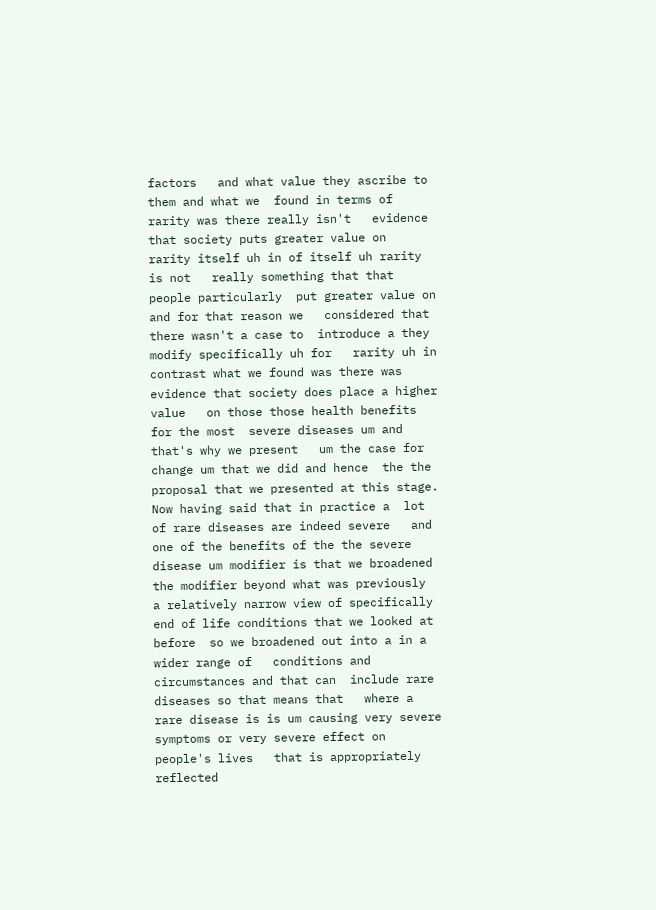factors   and what value they ascribe to them and what we  found in terms of rarity was there really isn't   evidence that society puts greater value on  rarity itself uh in of itself uh rarity is not   really something that that people particularly  put greater value on and for that reason we   considered that there wasn't a case to  introduce a they modify specifically uh for   rarity uh in contrast what we found was there was  evidence that society does place a higher value   on those those health benefits for the most  severe diseases um and that's why we present   um the case for change um that we did and hence  the the proposal that we presented at this stage. Now having said that in practice a  lot of rare diseases are indeed severe   and one of the benefits of the the severe  disease um modifier is that we broadened   the modifier beyond what was previously  a relatively narrow view of specifically   end of life conditions that we looked at before  so we broadened out into a in a wider range of   conditions and circumstances and that can  include rare diseases so that means that   where a rare disease is is um causing very severe  symptoms or very severe effect on people's lives   that is appropriately reflected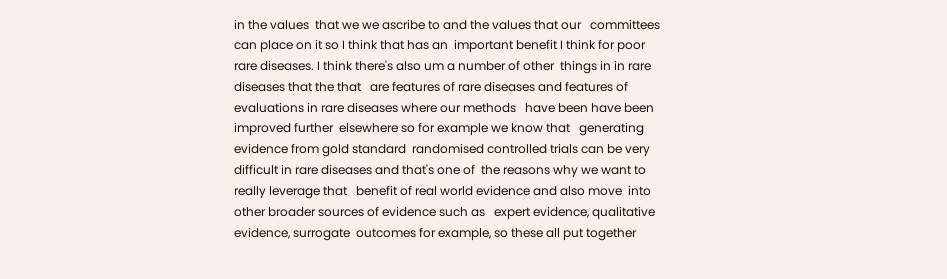in the values  that we we ascribe to and the values that our   committees can place on it so I think that has an  important benefit I think for poor rare diseases. I think there's also um a number of other  things in in rare diseases that the that   are features of rare diseases and features of  evaluations in rare diseases where our methods   have been have been improved further  elsewhere so for example we know that   generating evidence from gold standard  randomised controlled trials can be very   difficult in rare diseases and that's one of  the reasons why we want to really leverage that   benefit of real world evidence and also move  into other broader sources of evidence such as   expert evidence, qualitative evidence, surrogate  outcomes for example, so these all put together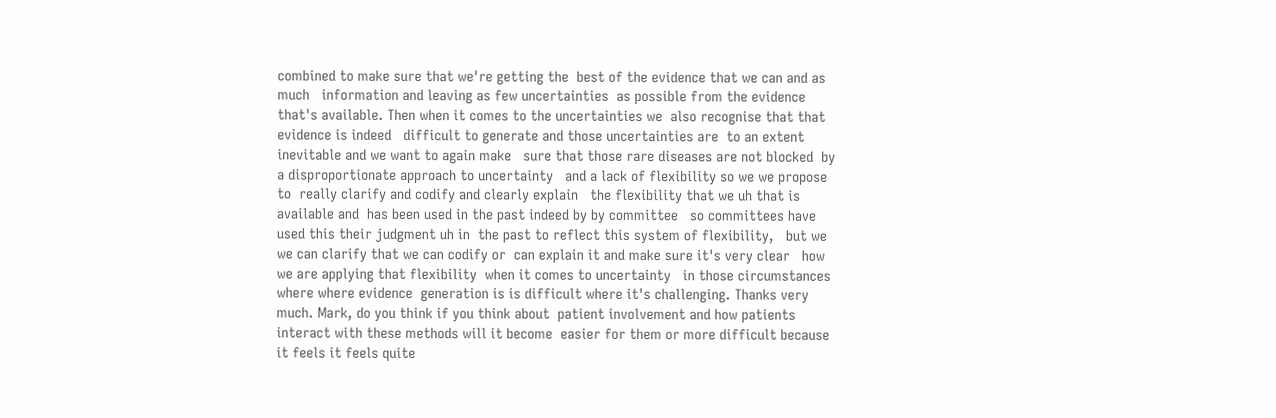combined to make sure that we're getting the  best of the evidence that we can and as much   information and leaving as few uncertainties  as possible from the evidence that's available. Then when it comes to the uncertainties we  also recognise that that evidence is indeed   difficult to generate and those uncertainties are  to an extent inevitable and we want to again make   sure that those rare diseases are not blocked  by a disproportionate approach to uncertainty   and a lack of flexibility so we we propose to  really clarify and codify and clearly explain   the flexibility that we uh that is available and  has been used in the past indeed by by committee   so committees have used this their judgment uh in  the past to reflect this system of flexibility,   but we we can clarify that we can codify or  can explain it and make sure it's very clear   how we are applying that flexibility  when it comes to uncertainty   in those circumstances where where evidence  generation is is difficult where it's challenging. Thanks very much. Mark, do you think if you think about  patient involvement and how patients   interact with these methods will it become  easier for them or more difficult because   it feels it feels quite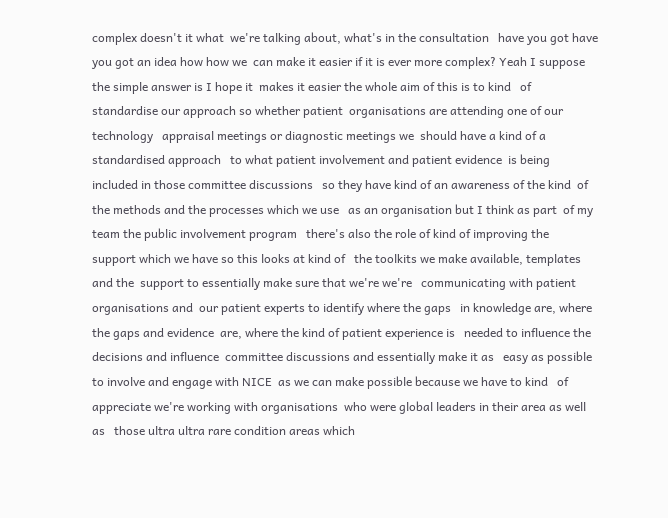complex doesn't it what  we're talking about, what's in the consultation   have you got have you got an idea how how we  can make it easier if it is ever more complex? Yeah I suppose the simple answer is I hope it  makes it easier the whole aim of this is to kind   of standardise our approach so whether patient  organisations are attending one of our technology   appraisal meetings or diagnostic meetings we  should have a kind of a standardised approach   to what patient involvement and patient evidence  is being included in those committee discussions   so they have kind of an awareness of the kind  of the methods and the processes which we use   as an organisation but I think as part  of my team the public involvement program   there's also the role of kind of improving the  support which we have so this looks at kind of   the toolkits we make available, templates and the  support to essentially make sure that we're we're   communicating with patient organisations and  our patient experts to identify where the gaps   in knowledge are, where the gaps and evidence  are, where the kind of patient experience is   needed to influence the decisions and influence  committee discussions and essentially make it as   easy as possible to involve and engage with NICE  as we can make possible because we have to kind   of appreciate we're working with organisations  who were global leaders in their area as well as   those ultra ultra rare condition areas which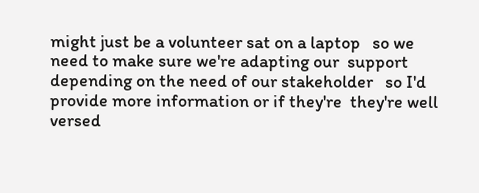might just be a volunteer sat on a laptop   so we need to make sure we're adapting our  support depending on the need of our stakeholder   so I'd provide more information or if they're  they're well versed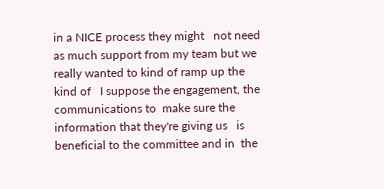in a NICE process they might   not need as much support from my team but we  really wanted to kind of ramp up the kind of   I suppose the engagement, the communications to  make sure the information that they're giving us   is beneficial to the committee and in  the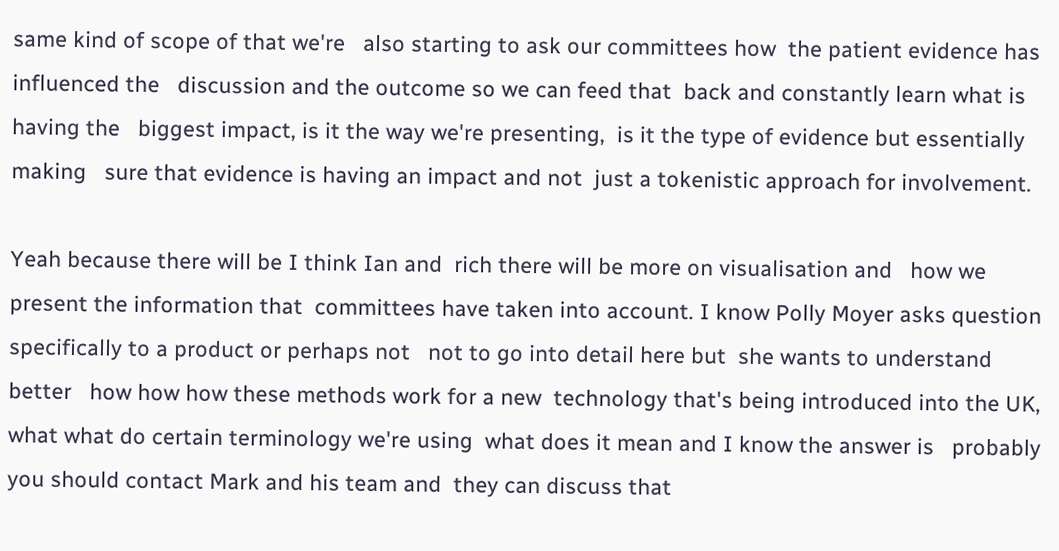same kind of scope of that we're   also starting to ask our committees how  the patient evidence has influenced the   discussion and the outcome so we can feed that  back and constantly learn what is having the   biggest impact, is it the way we're presenting,  is it the type of evidence but essentially making   sure that evidence is having an impact and not  just a tokenistic approach for involvement.

Yeah because there will be I think Ian and  rich there will be more on visualisation and   how we present the information that  committees have taken into account. I know Polly Moyer asks question  specifically to a product or perhaps not   not to go into detail here but  she wants to understand better   how how how these methods work for a new  technology that's being introduced into the UK,   what what do certain terminology we're using  what does it mean and I know the answer is   probably you should contact Mark and his team and  they can discuss that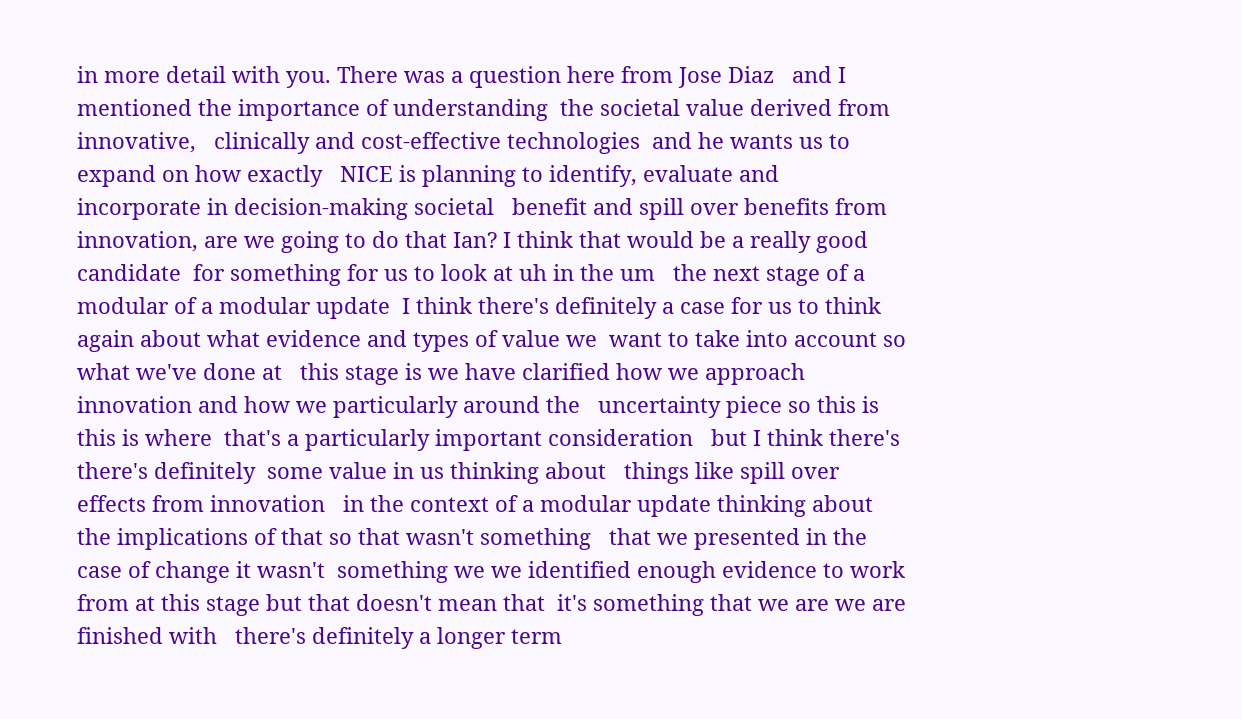in more detail with you. There was a question here from Jose Diaz   and I mentioned the importance of understanding  the societal value derived from innovative,   clinically and cost-effective technologies  and he wants us to expand on how exactly   NICE is planning to identify, evaluate and  incorporate in decision-making societal   benefit and spill over benefits from  innovation, are we going to do that Ian? I think that would be a really good candidate  for something for us to look at uh in the um   the next stage of a modular of a modular update  I think there's definitely a case for us to think   again about what evidence and types of value we  want to take into account so what we've done at   this stage is we have clarified how we approach  innovation and how we particularly around the   uncertainty piece so this is this is where  that's a particularly important consideration   but I think there's there's definitely  some value in us thinking about   things like spill over effects from innovation   in the context of a modular update thinking about  the implications of that so that wasn't something   that we presented in the case of change it wasn't  something we we identified enough evidence to work   from at this stage but that doesn't mean that  it's something that we are we are finished with   there's definitely a longer term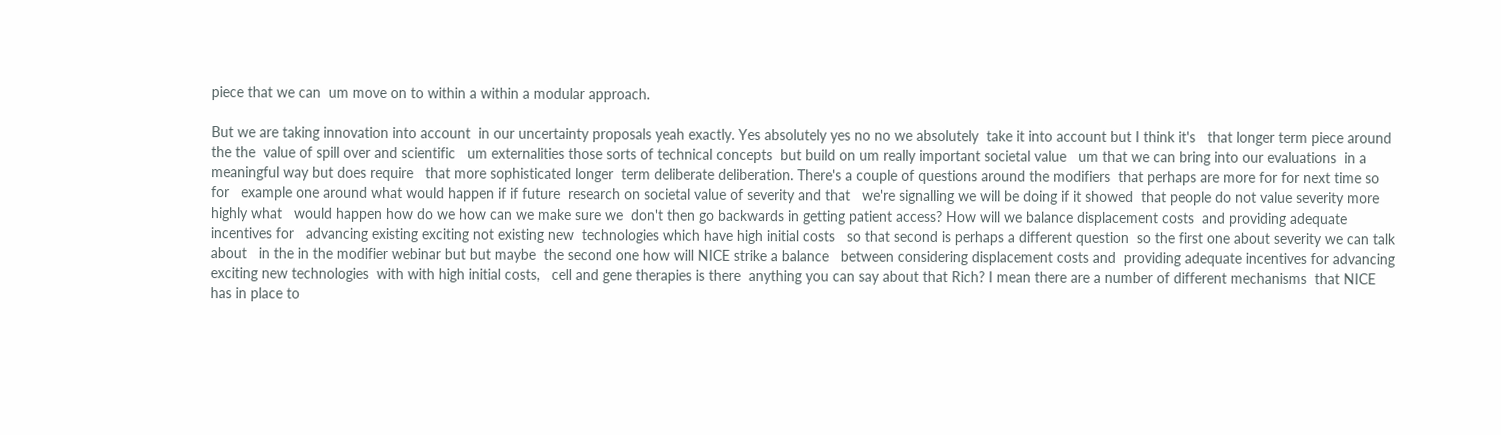piece that we can  um move on to within a within a modular approach.

But we are taking innovation into account  in our uncertainty proposals yeah exactly. Yes absolutely yes no no we absolutely  take it into account but I think it's   that longer term piece around the the  value of spill over and scientific   um externalities those sorts of technical concepts  but build on um really important societal value   um that we can bring into our evaluations  in a meaningful way but does require   that more sophisticated longer  term deliberate deliberation. There's a couple of questions around the modifiers  that perhaps are more for for next time so for   example one around what would happen if if future  research on societal value of severity and that   we're signalling we will be doing if it showed  that people do not value severity more highly what   would happen how do we how can we make sure we  don't then go backwards in getting patient access? How will we balance displacement costs  and providing adequate incentives for   advancing existing exciting not existing new  technologies which have high initial costs   so that second is perhaps a different question  so the first one about severity we can talk about   in the in the modifier webinar but but maybe  the second one how will NICE strike a balance   between considering displacement costs and  providing adequate incentives for advancing   exciting new technologies  with with high initial costs,   cell and gene therapies is there  anything you can say about that Rich? I mean there are a number of different mechanisms  that NICE has in place to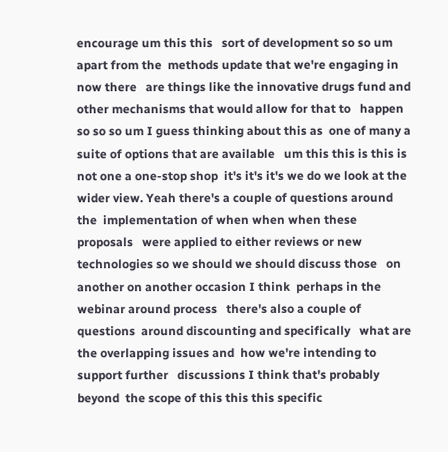encourage um this this   sort of development so so um apart from the  methods update that we're engaging in now there   are things like the innovative drugs fund and  other mechanisms that would allow for that to   happen so so so um I guess thinking about this as  one of many a suite of options that are available   um this this is this is not one a one-stop shop  it's it's it's we do we look at the wider view. Yeah there's a couple of questions around the  implementation of when when when these proposals   were applied to either reviews or new  technologies so we should we should discuss those   on another on another occasion I think  perhaps in the webinar around process   there's also a couple of questions  around discounting and specifically   what are the overlapping issues and  how we're intending to support further   discussions I think that's probably beyond  the scope of this this this specific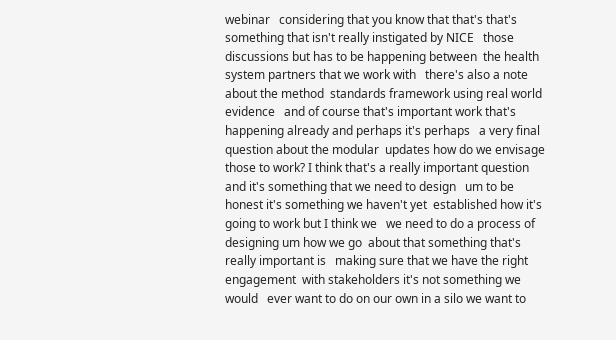webinar   considering that you know that that's that's  something that isn't really instigated by NICE   those discussions but has to be happening between  the health system partners that we work with   there's also a note about the method  standards framework using real world evidence   and of course that's important work that's  happening already and perhaps it's perhaps   a very final question about the modular  updates how do we envisage those to work? I think that's a really important question  and it's something that we need to design   um to be honest it's something we haven't yet  established how it's going to work but I think we   we need to do a process of designing um how we go  about that something that's really important is   making sure that we have the right engagement  with stakeholders it's not something we would   ever want to do on our own in a silo we want to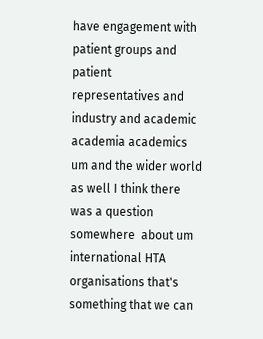have engagement with patient groups and patient   representatives and industry and academic  academia academics um and the wider world   as well I think there was a question somewhere  about um international HTA organisations that's   something that we can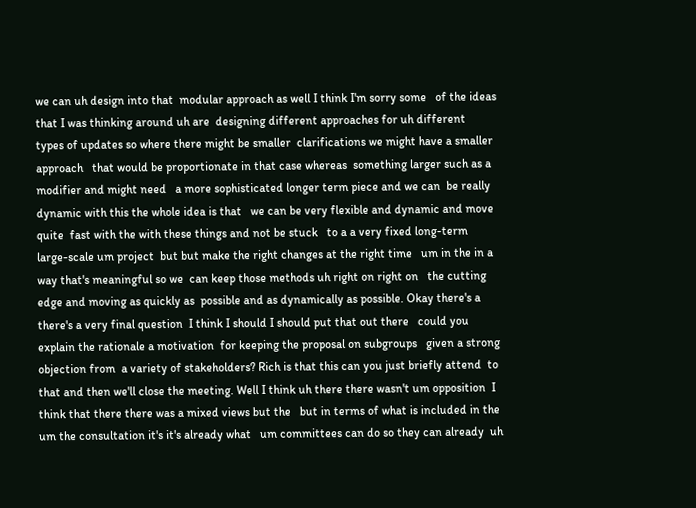we can uh design into that  modular approach as well I think I'm sorry some   of the ideas that I was thinking around uh are  designing different approaches for uh different   types of updates so where there might be smaller  clarifications we might have a smaller approach   that would be proportionate in that case whereas  something larger such as a modifier and might need   a more sophisticated longer term piece and we can  be really dynamic with this the whole idea is that   we can be very flexible and dynamic and move quite  fast with the with these things and not be stuck   to a a very fixed long-term large-scale um project  but but make the right changes at the right time   um in the in a way that's meaningful so we  can keep those methods uh right on right on   the cutting edge and moving as quickly as  possible and as dynamically as possible. Okay there's a there's a very final question  I think I should I should put that out there   could you explain the rationale a motivation  for keeping the proposal on subgroups   given a strong objection from  a variety of stakeholders? Rich is that this can you just briefly attend  to that and then we'll close the meeting. Well I think uh there there wasn't um opposition  I think that there there was a mixed views but the   but in terms of what is included in the  um the consultation it's it's already what   um committees can do so they can already  uh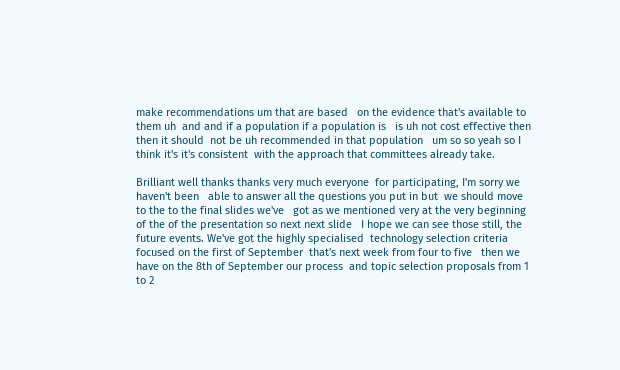make recommendations um that are based   on the evidence that's available to them uh  and and if a population if a population is   is uh not cost effective then then it should  not be uh recommended in that population   um so so yeah so I think it's it's consistent  with the approach that committees already take.

Brilliant well thanks thanks very much everyone  for participating, I'm sorry we haven't been   able to answer all the questions you put in but  we should move to the to the final slides we've   got as we mentioned very at the very beginning  of the of the presentation so next next slide   I hope we can see those still, the future events. We've got the highly specialised  technology selection criteria   focused on the first of September  that's next week from four to five   then we have on the 8th of September our process  and topic selection proposals from 1 to 2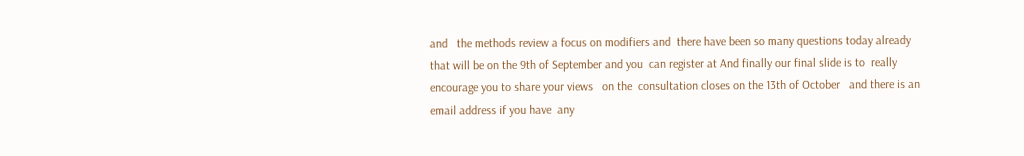and   the methods review a focus on modifiers and  there have been so many questions today already   that will be on the 9th of September and you  can register at And finally our final slide is to  really encourage you to share your views   on the  consultation closes on the 13th of October   and there is an email address if you have  any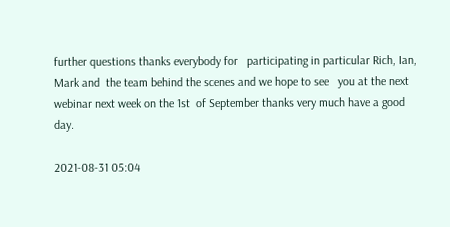further questions thanks everybody for   participating in particular Rich, Ian, Mark and  the team behind the scenes and we hope to see   you at the next webinar next week on the 1st  of September thanks very much have a good day.

2021-08-31 05:04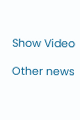Show Video

Other news